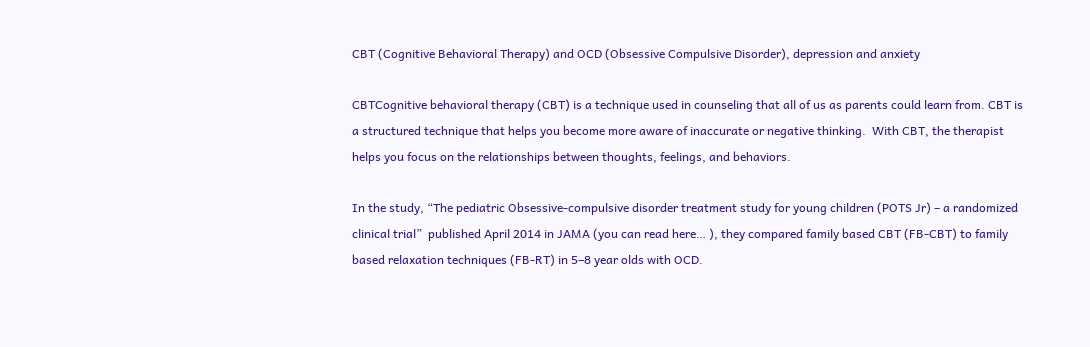CBT (Cognitive Behavioral Therapy) and OCD (Obsessive Compulsive Disorder), depression and anxiety

CBTCognitive behavioral therapy (CBT) is a technique used in counseling that all of us as parents could learn from. CBT is a structured technique that helps you become more aware of inaccurate or negative thinking.  With CBT, the therapist helps you focus on the relationships between thoughts, feelings, and behaviors.

In the study, “The pediatric Obsessive-compulsive disorder treatment study for young children (POTS Jr) – a randomized clinical trial”  published April 2014 in JAMA (you can read here… ), they compared family based CBT (FB-CBT) to family based relaxation techniques (FB-RT) in 5–8 year olds with OCD.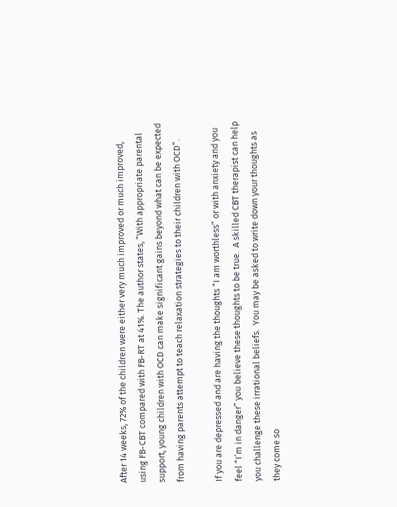After 14 weeks, 72% of the children were either very much improved or much improved, using FB-CBT compared with FB-RT at 41%. The author states, “With appropriate parental support, young children with OCD can make significant gains beyond what can be expected from having parents attempt to teach relaxation strategies to their children with OCD”.

If you are depressed and are having the thoughts “I am worthless” or with anxiety and you feel “I’m in danger” you believe these thoughts to be true.  A skilled CBT therapist can help you challenge these irrational beliefs.  You may be asked to write down your thoughts as they come so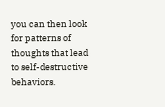you can then look for patterns of thoughts that lead to self-destructive behaviors.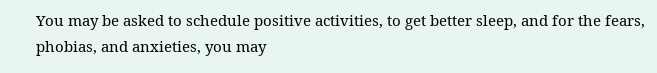You may be asked to schedule positive activities, to get better sleep, and for the fears, phobias, and anxieties, you may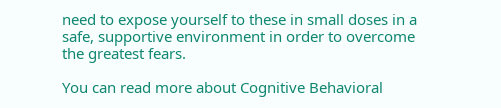need to expose yourself to these in small doses in a safe, supportive environment in order to overcome the greatest fears.

You can read more about Cognitive Behavioral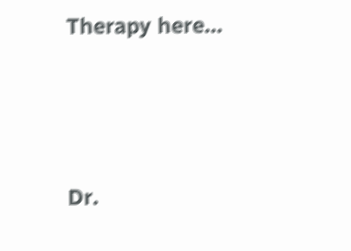Therapy here…





Dr.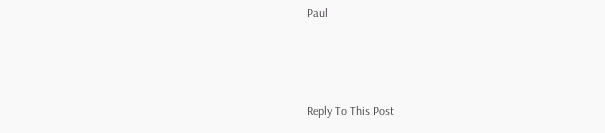Paul





Reply To This Post